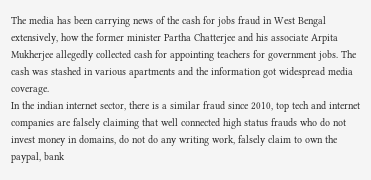The media has been carrying news of the cash for jobs fraud in West Bengal extensively, how the former minister Partha Chatterjee and his associate Arpita Mukherjee allegedly collected cash for appointing teachers for government jobs. The cash was stashed in various apartments and the information got widespread media coverage.
In the indian internet sector, there is a similar fraud since 2010, top tech and internet companies are falsely claiming that well connected high status frauds who do not invest money in domains, do not do any writing work, falsely claim to own the paypal, bank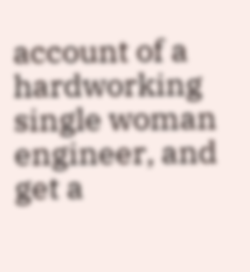account of a hardworking single woman engineer, and get a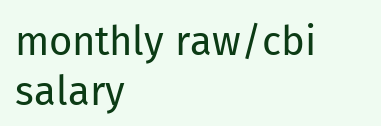monthly raw/cbi salary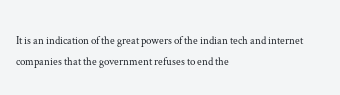It is an indication of the great powers of the indian tech and internet companies that the government refuses to end the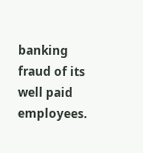banking fraud of its well paid employees.